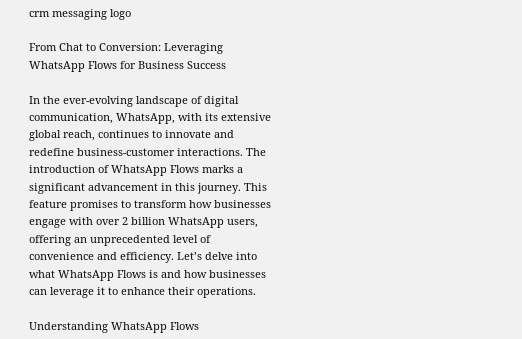crm messaging logo

From Chat to Conversion: Leveraging WhatsApp Flows for Business Success

In the ever-evolving landscape of digital communication, WhatsApp, with its extensive global reach, continues to innovate and redefine business-customer interactions. The introduction of WhatsApp Flows marks a significant advancement in this journey. This feature promises to transform how businesses engage with over 2 billion WhatsApp users, offering an unprecedented level of convenience and efficiency. Let’s delve into what WhatsApp Flows is and how businesses can leverage it to enhance their operations.

Understanding WhatsApp Flows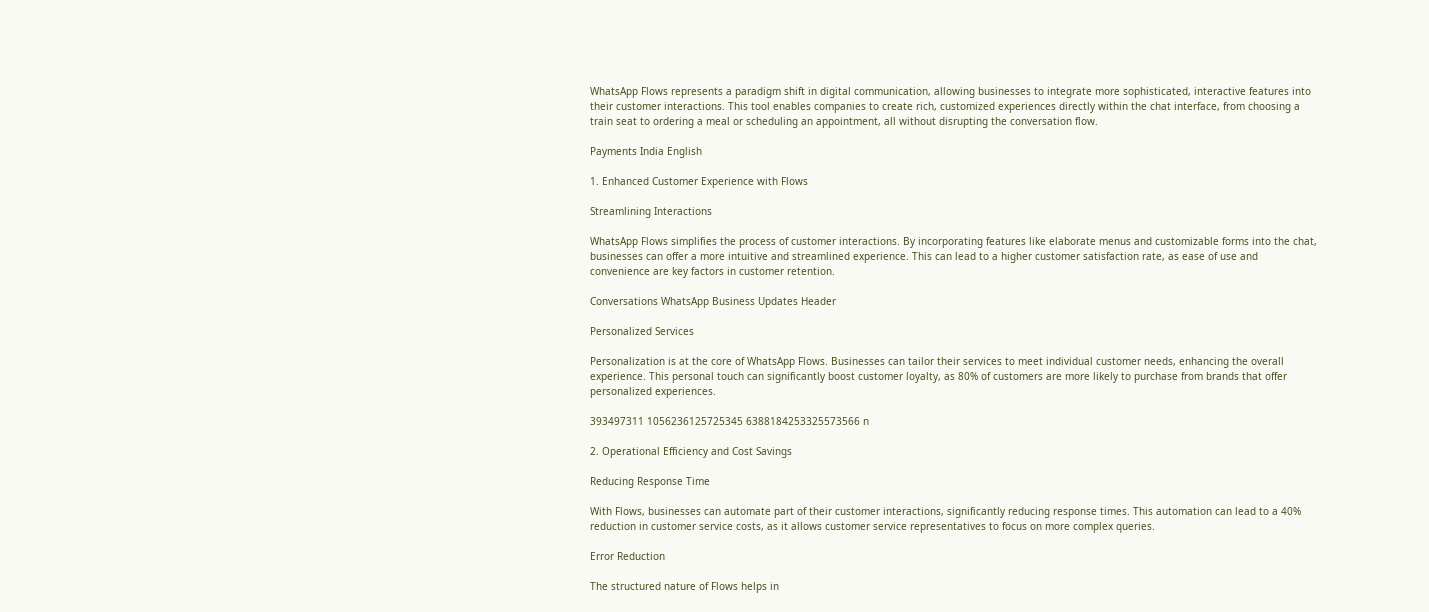WhatsApp Flows represents a paradigm shift in digital communication, allowing businesses to integrate more sophisticated, interactive features into their customer interactions. This tool enables companies to create rich, customized experiences directly within the chat interface, from choosing a train seat to ordering a meal or scheduling an appointment, all without disrupting the conversation flow.

Payments India English

1. Enhanced Customer Experience with Flows

Streamlining Interactions

WhatsApp Flows simplifies the process of customer interactions. By incorporating features like elaborate menus and customizable forms into the chat, businesses can offer a more intuitive and streamlined experience. This can lead to a higher customer satisfaction rate, as ease of use and convenience are key factors in customer retention.

Conversations WhatsApp Business Updates Header

Personalized Services

Personalization is at the core of WhatsApp Flows. Businesses can tailor their services to meet individual customer needs, enhancing the overall experience. This personal touch can significantly boost customer loyalty, as 80% of customers are more likely to purchase from brands that offer personalized experiences.

393497311 1056236125725345 6388184253325573566 n

2. Operational Efficiency and Cost Savings

Reducing Response Time

With Flows, businesses can automate part of their customer interactions, significantly reducing response times. This automation can lead to a 40% reduction in customer service costs, as it allows customer service representatives to focus on more complex queries.

Error Reduction

The structured nature of Flows helps in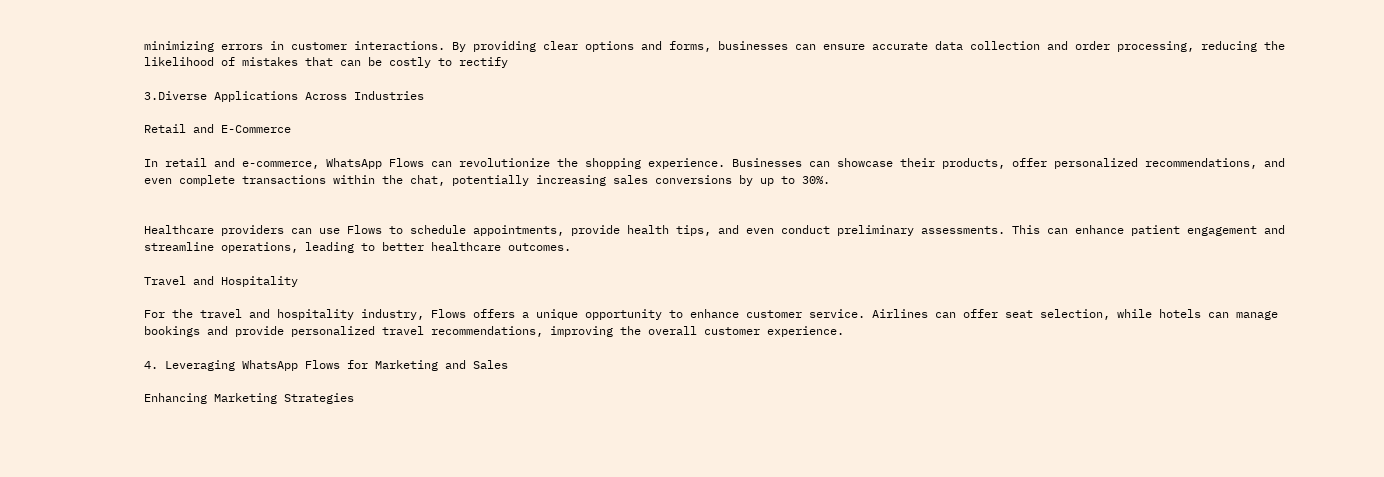minimizing errors in customer interactions. By providing clear options and forms, businesses can ensure accurate data collection and order processing, reducing the likelihood of mistakes that can be costly to rectify

3.Diverse Applications Across Industries

Retail and E-Commerce

In retail and e-commerce, WhatsApp Flows can revolutionize the shopping experience. Businesses can showcase their products, offer personalized recommendations, and even complete transactions within the chat, potentially increasing sales conversions by up to 30%.


Healthcare providers can use Flows to schedule appointments, provide health tips, and even conduct preliminary assessments. This can enhance patient engagement and streamline operations, leading to better healthcare outcomes.

Travel and Hospitality

For the travel and hospitality industry, Flows offers a unique opportunity to enhance customer service. Airlines can offer seat selection, while hotels can manage bookings and provide personalized travel recommendations, improving the overall customer experience.

4. Leveraging WhatsApp Flows for Marketing and Sales

Enhancing Marketing Strategies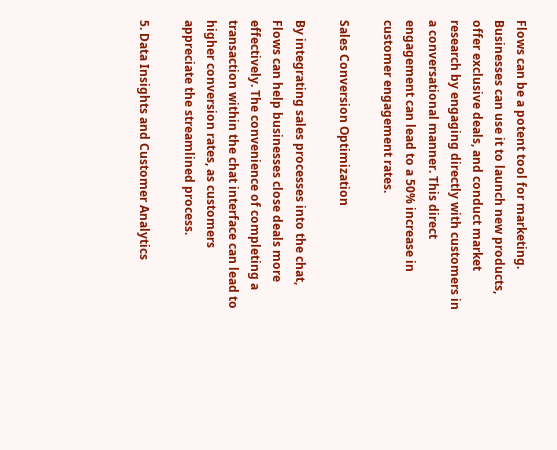Flows can be a potent tool for marketing. Businesses can use it to launch new products, offer exclusive deals, and conduct market research by engaging directly with customers in a conversational manner. This direct engagement can lead to a 50% increase in customer engagement rates.

Sales Conversion Optimization

By integrating sales processes into the chat, Flows can help businesses close deals more effectively. The convenience of completing a transaction within the chat interface can lead to higher conversion rates, as customers appreciate the streamlined process.

5. Data Insights and Customer Analytics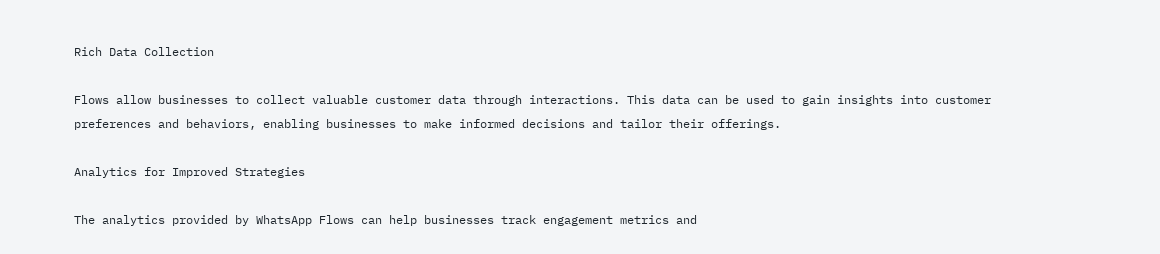Rich Data Collection

Flows allow businesses to collect valuable customer data through interactions. This data can be used to gain insights into customer preferences and behaviors, enabling businesses to make informed decisions and tailor their offerings.

Analytics for Improved Strategies

The analytics provided by WhatsApp Flows can help businesses track engagement metrics and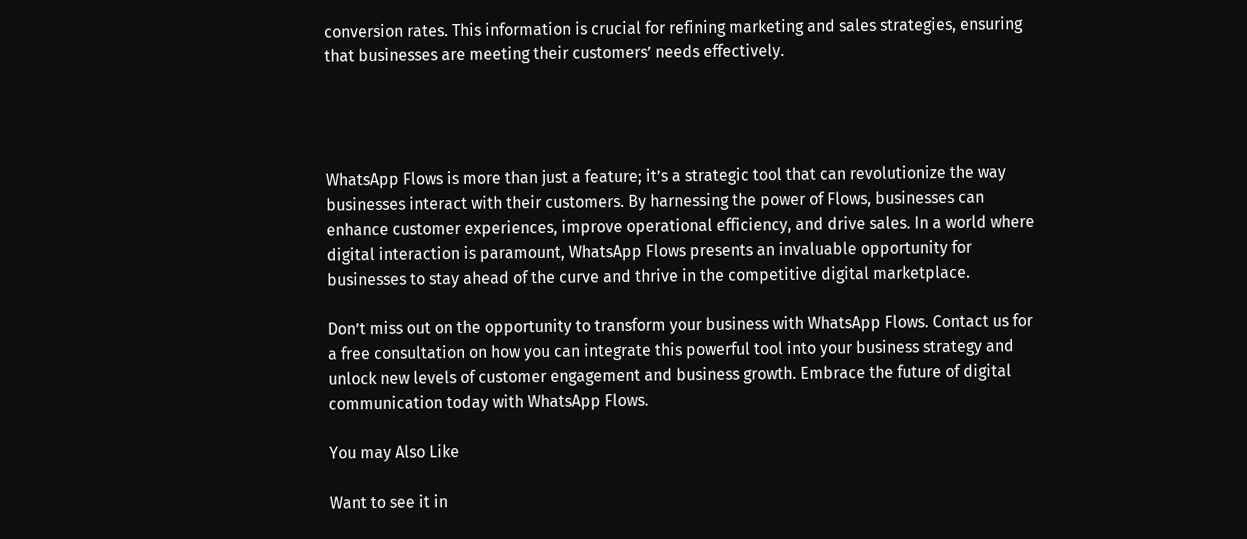conversion rates. This information is crucial for refining marketing and sales strategies, ensuring that businesses are meeting their customers’ needs effectively.




WhatsApp Flows is more than just a feature; it’s a strategic tool that can revolutionize the way businesses interact with their customers. By harnessing the power of Flows, businesses can enhance customer experiences, improve operational efficiency, and drive sales. In a world where digital interaction is paramount, WhatsApp Flows presents an invaluable opportunity for businesses to stay ahead of the curve and thrive in the competitive digital marketplace.

Don’t miss out on the opportunity to transform your business with WhatsApp Flows. Contact us for a free consultation on how you can integrate this powerful tool into your business strategy and unlock new levels of customer engagement and business growth. Embrace the future of digital communication today with WhatsApp Flows.

You may Also Like

Want to see it in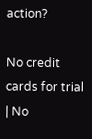action?

No credit cards for trial | No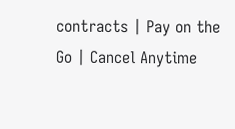contracts | Pay on the Go | Cancel Anytime